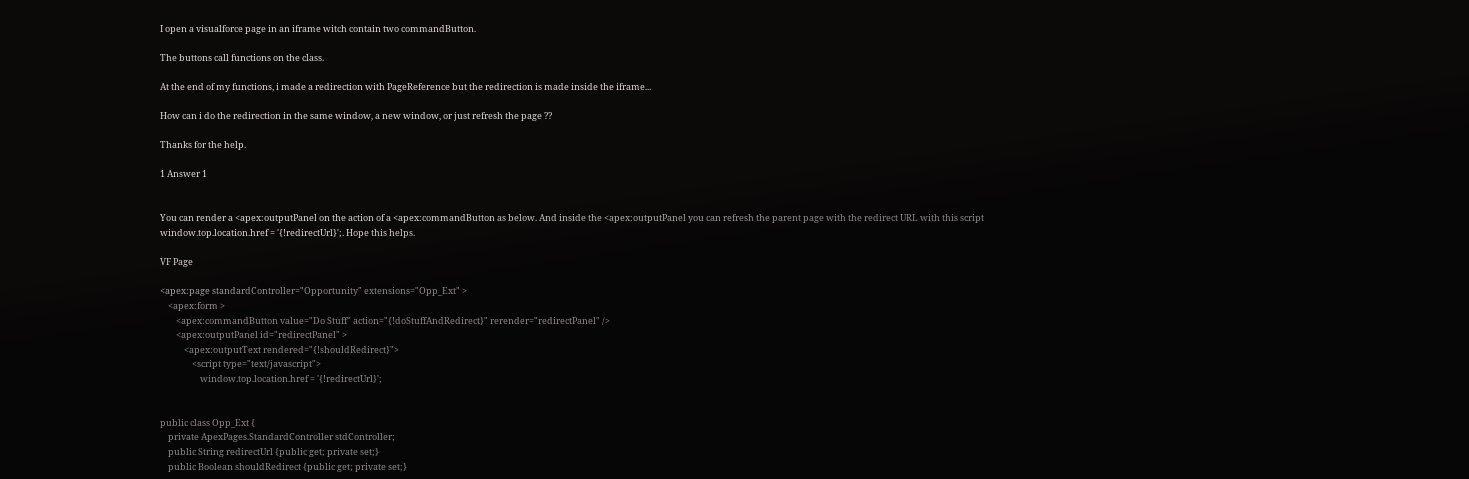I open a visualforce page in an iframe witch contain two commandButton.

The buttons call functions on the class.

At the end of my functions, i made a redirection with PageReference but the redirection is made inside the iframe...

How can i do the redirection in the same window, a new window, or just refresh the page ??

Thanks for the help.

1 Answer 1


You can render a <apex:outputPanel on the action of a <apex:commandButton as below. And inside the <apex:outputPanel you can refresh the parent page with the redirect URL with this script window.top.location.href = '{!redirectUrl}';. Hope this helps.

VF Page

<apex:page standardController="Opportunity" extensions="Opp_Ext" >
    <apex:form >
        <apex:commandButton value="Do Stuff" action="{!doStuffAndRedirect}" rerender="redirectPanel" />
        <apex:outputPanel id="redirectPanel" >
            <apex:outputText rendered="{!shouldRedirect}">
                <script type="text/javascript">
                    window.top.location.href = '{!redirectUrl}';


public class Opp_Ext {
    private ApexPages.StandardController stdController;
    public String redirectUrl {public get; private set;}
    public Boolean shouldRedirect {public get; private set;}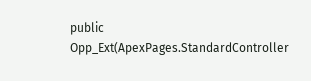public Opp_Ext(ApexPages.StandardController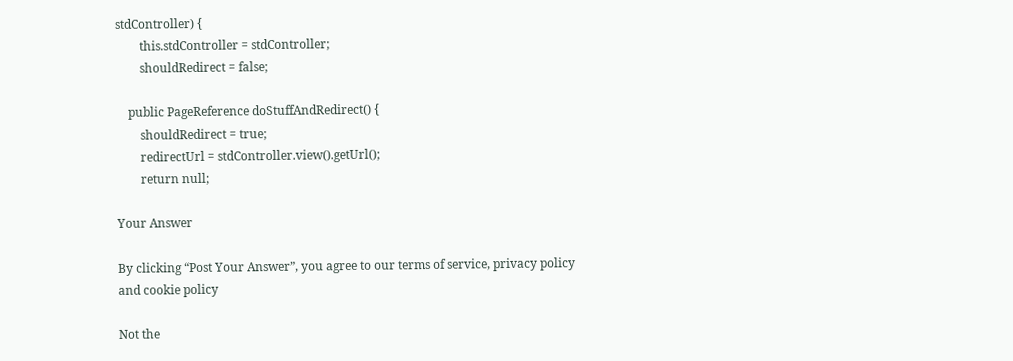stdController) {
        this.stdController = stdController;
        shouldRedirect = false;

    public PageReference doStuffAndRedirect() {
        shouldRedirect = true;
        redirectUrl = stdController.view().getUrl();
        return null;

Your Answer

By clicking “Post Your Answer”, you agree to our terms of service, privacy policy and cookie policy

Not the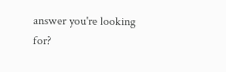answer you're looking for?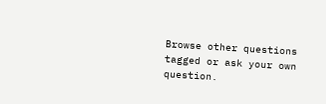Browse other questions tagged or ask your own question.